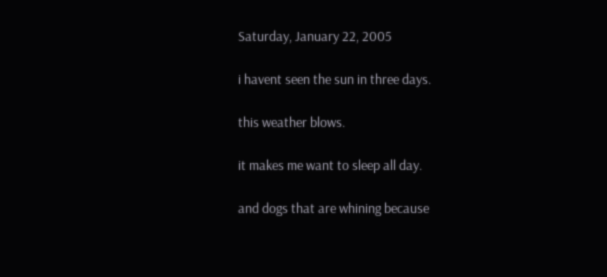Saturday, January 22, 2005

i havent seen the sun in three days.

this weather blows.

it makes me want to sleep all day.

and dogs that are whining because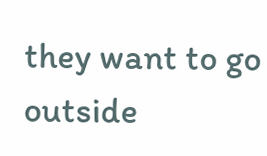they want to go outside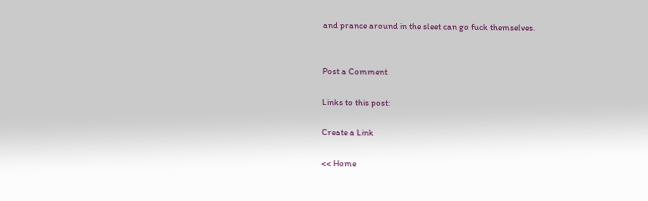and prance around in the sleet can go fuck themselves.


Post a Comment

Links to this post:

Create a Link

<< Home